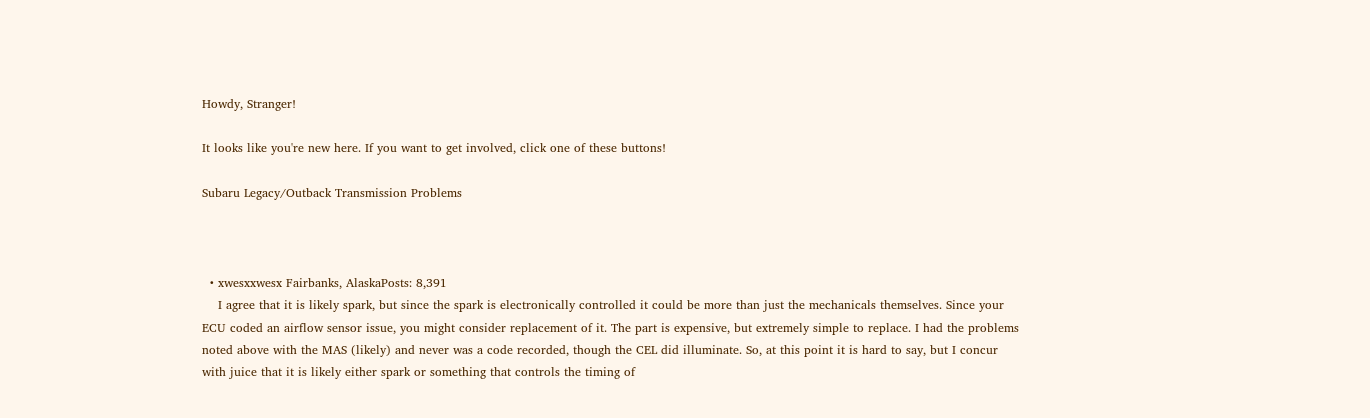Howdy, Stranger!

It looks like you're new here. If you want to get involved, click one of these buttons!

Subaru Legacy/Outback Transmission Problems



  • xwesxxwesx Fairbanks, AlaskaPosts: 8,391
    I agree that it is likely spark, but since the spark is electronically controlled it could be more than just the mechanicals themselves. Since your ECU coded an airflow sensor issue, you might consider replacement of it. The part is expensive, but extremely simple to replace. I had the problems noted above with the MAS (likely) and never was a code recorded, though the CEL did illuminate. So, at this point it is hard to say, but I concur with juice that it is likely either spark or something that controls the timing of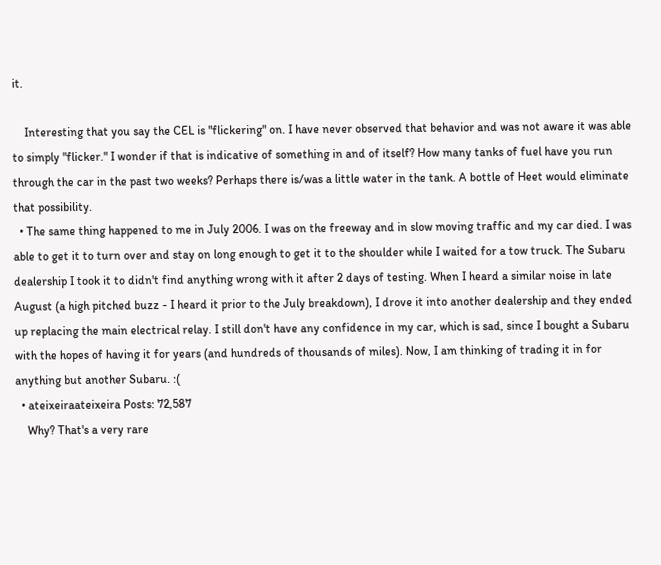it.

    Interesting that you say the CEL is "flickering" on. I have never observed that behavior and was not aware it was able to simply "flicker." I wonder if that is indicative of something in and of itself? How many tanks of fuel have you run through the car in the past two weeks? Perhaps there is/was a little water in the tank. A bottle of Heet would eliminate that possibility.
  • The same thing happened to me in July 2006. I was on the freeway and in slow moving traffic and my car died. I was able to get it to turn over and stay on long enough to get it to the shoulder while I waited for a tow truck. The Subaru dealership I took it to didn't find anything wrong with it after 2 days of testing. When I heard a similar noise in late August (a high pitched buzz - I heard it prior to the July breakdown), I drove it into another dealership and they ended up replacing the main electrical relay. I still don't have any confidence in my car, which is sad, since I bought a Subaru with the hopes of having it for years (and hundreds of thousands of miles). Now, I am thinking of trading it in for anything but another Subaru. :(
  • ateixeiraateixeira Posts: 72,587
    Why? That's a very rare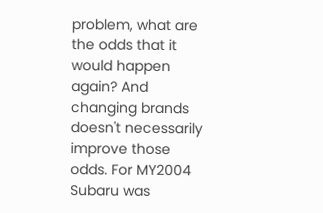problem, what are the odds that it would happen again? And changing brands doesn't necessarily improve those odds. For MY2004 Subaru was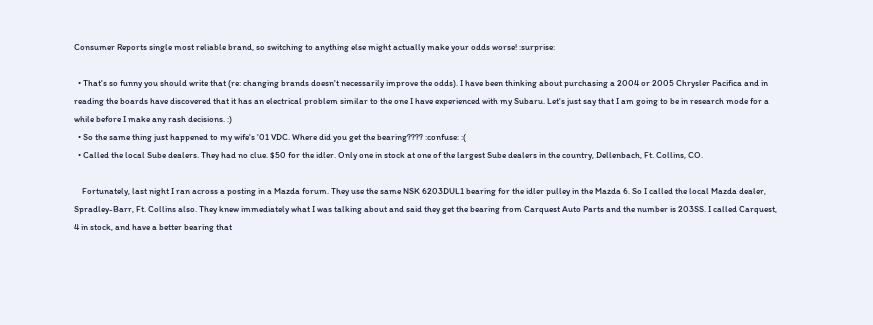Consumer Reports single most reliable brand, so switching to anything else might actually make your odds worse! :surprise:

  • That's so funny you should write that (re: changing brands doesn't necessarily improve the odds). I have been thinking about purchasing a 2004 or 2005 Chrysler Pacifica and in reading the boards have discovered that it has an electrical problem similar to the one I have experienced with my Subaru. Let's just say that I am going to be in research mode for a while before I make any rash decisions. :)
  • So the same thing just happened to my wife's '01 VDC. Where did you get the bearing???? :confuse: :(
  • Called the local Sube dealers. They had no clue. $50 for the idler. Only one in stock at one of the largest Sube dealers in the country, Dellenbach, Ft. Collins, CO.

    Fortunately, last night I ran across a posting in a Mazda forum. They use the same NSK 6203DUL1 bearing for the idler pulley in the Mazda 6. So I called the local Mazda dealer, Spradley-Barr, Ft. Collins also. They knew immediately what I was talking about and said they get the bearing from Carquest Auto Parts and the number is 203SS. I called Carquest, 4 in stock, and have a better bearing that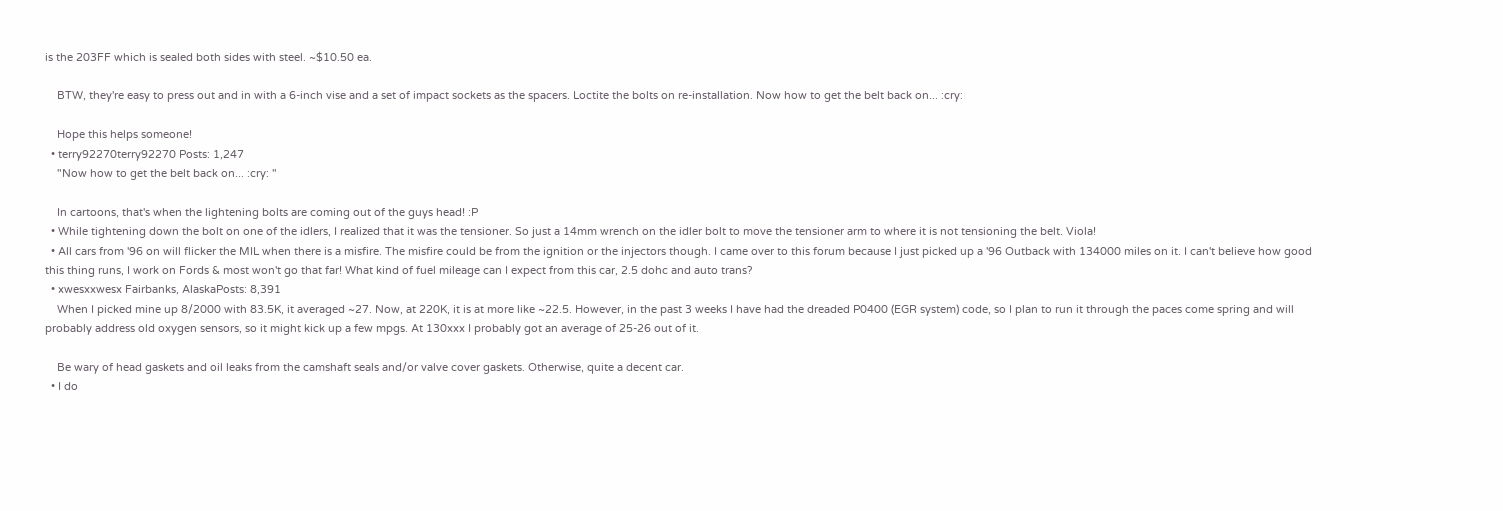is the 203FF which is sealed both sides with steel. ~$10.50 ea.

    BTW, they're easy to press out and in with a 6-inch vise and a set of impact sockets as the spacers. Loctite the bolts on re-installation. Now how to get the belt back on... :cry:

    Hope this helps someone!
  • terry92270terry92270 Posts: 1,247
    "Now how to get the belt back on... :cry: "

    In cartoons, that's when the lightening bolts are coming out of the guys head! :P
  • While tightening down the bolt on one of the idlers, I realized that it was the tensioner. So just a 14mm wrench on the idler bolt to move the tensioner arm to where it is not tensioning the belt. Viola!
  • All cars from '96 on will flicker the MIL when there is a misfire. The misfire could be from the ignition or the injectors though. I came over to this forum because I just picked up a '96 Outback with 134000 miles on it. I can't believe how good this thing runs, I work on Fords & most won't go that far! What kind of fuel mileage can I expect from this car, 2.5 dohc and auto trans?
  • xwesxxwesx Fairbanks, AlaskaPosts: 8,391
    When I picked mine up 8/2000 with 83.5K, it averaged ~27. Now, at 220K, it is at more like ~22.5. However, in the past 3 weeks I have had the dreaded P0400 (EGR system) code, so I plan to run it through the paces come spring and will probably address old oxygen sensors, so it might kick up a few mpgs. At 130xxx I probably got an average of 25-26 out of it.

    Be wary of head gaskets and oil leaks from the camshaft seals and/or valve cover gaskets. Otherwise, quite a decent car.
  • I do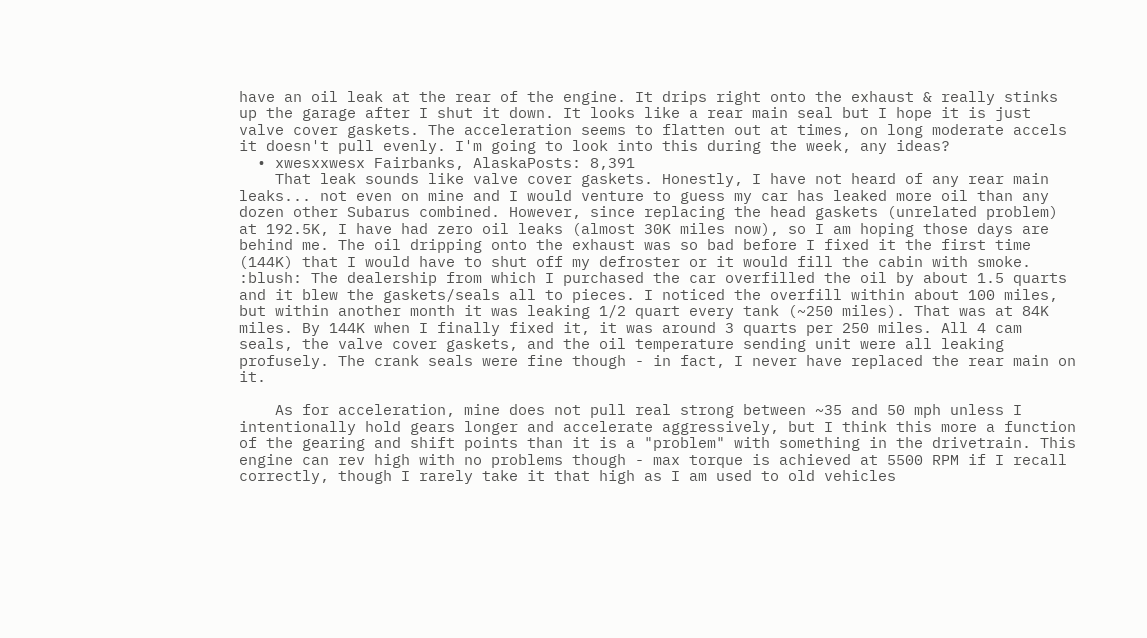have an oil leak at the rear of the engine. It drips right onto the exhaust & really stinks up the garage after I shut it down. It looks like a rear main seal but I hope it is just valve cover gaskets. The acceleration seems to flatten out at times, on long moderate accels it doesn't pull evenly. I'm going to look into this during the week, any ideas?
  • xwesxxwesx Fairbanks, AlaskaPosts: 8,391
    That leak sounds like valve cover gaskets. Honestly, I have not heard of any rear main leaks... not even on mine and I would venture to guess my car has leaked more oil than any dozen other Subarus combined. However, since replacing the head gaskets (unrelated problem) at 192.5K, I have had zero oil leaks (almost 30K miles now), so I am hoping those days are behind me. The oil dripping onto the exhaust was so bad before I fixed it the first time (144K) that I would have to shut off my defroster or it would fill the cabin with smoke. :blush: The dealership from which I purchased the car overfilled the oil by about 1.5 quarts and it blew the gaskets/seals all to pieces. I noticed the overfill within about 100 miles, but within another month it was leaking 1/2 quart every tank (~250 miles). That was at 84K miles. By 144K when I finally fixed it, it was around 3 quarts per 250 miles. All 4 cam seals, the valve cover gaskets, and the oil temperature sending unit were all leaking profusely. The crank seals were fine though - in fact, I never have replaced the rear main on it.

    As for acceleration, mine does not pull real strong between ~35 and 50 mph unless I intentionally hold gears longer and accelerate aggressively, but I think this more a function of the gearing and shift points than it is a "problem" with something in the drivetrain. This engine can rev high with no problems though - max torque is achieved at 5500 RPM if I recall correctly, though I rarely take it that high as I am used to old vehicles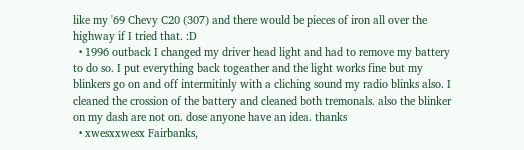like my '69 Chevy C20 (307) and there would be pieces of iron all over the highway if I tried that. :D
  • 1996 outback I changed my driver head light and had to remove my battery to do so. I put everything back togeather and the light works fine but my blinkers go on and off intermitinly with a cliching sound my radio blinks also. I cleaned the crossion of the battery and cleaned both tremonals. also the blinker on my dash are not on. dose anyone have an idea. thanks
  • xwesxxwesx Fairbanks,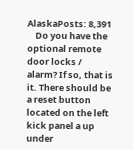AlaskaPosts: 8,391
    Do you have the optional remote door locks / alarm? If so, that is it. There should be a reset button located on the left kick panel a up under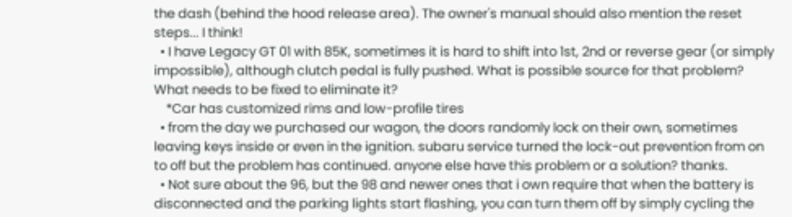the dash (behind the hood release area). The owner's manual should also mention the reset steps... I think!
  • I have Legacy GT 01 with 85K, sometimes it is hard to shift into 1st, 2nd or reverse gear (or simply impossible), although clutch pedal is fully pushed. What is possible source for that problem? What needs to be fixed to eliminate it?
    *Car has customized rims and low-profile tires
  • from the day we purchased our wagon, the doors randomly lock on their own, sometimes leaving keys inside or even in the ignition. subaru service turned the lock-out prevention from on to off but the problem has continued. anyone else have this problem or a solution? thanks.
  • Not sure about the 96, but the 98 and newer ones that i own require that when the battery is disconnected and the parking lights start flashing, you can turn them off by simply cycling the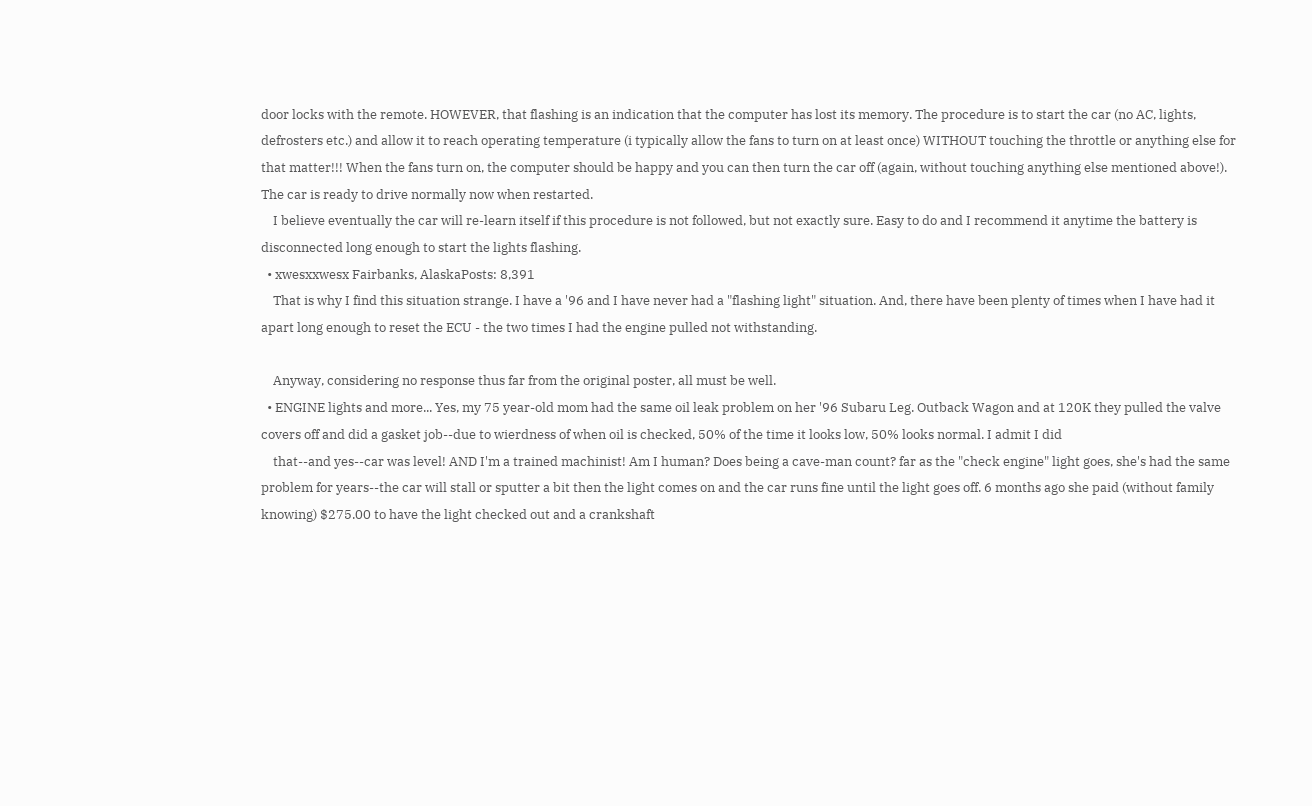door locks with the remote. HOWEVER, that flashing is an indication that the computer has lost its memory. The procedure is to start the car (no AC, lights, defrosters etc.) and allow it to reach operating temperature (i typically allow the fans to turn on at least once) WITHOUT touching the throttle or anything else for that matter!!! When the fans turn on, the computer should be happy and you can then turn the car off (again, without touching anything else mentioned above!). The car is ready to drive normally now when restarted.
    I believe eventually the car will re-learn itself if this procedure is not followed, but not exactly sure. Easy to do and I recommend it anytime the battery is disconnected long enough to start the lights flashing.
  • xwesxxwesx Fairbanks, AlaskaPosts: 8,391
    That is why I find this situation strange. I have a '96 and I have never had a "flashing light" situation. And, there have been plenty of times when I have had it apart long enough to reset the ECU - the two times I had the engine pulled not withstanding.

    Anyway, considering no response thus far from the original poster, all must be well.
  • ENGINE lights and more... Yes, my 75 year-old mom had the same oil leak problem on her '96 Subaru Leg. Outback Wagon and at 120K they pulled the valve covers off and did a gasket job--due to wierdness of when oil is checked, 50% of the time it looks low, 50% looks normal. I admit I did
    that--and yes--car was level! AND I'm a trained machinist! Am I human? Does being a cave-man count? far as the "check engine" light goes, she's had the same problem for years--the car will stall or sputter a bit then the light comes on and the car runs fine until the light goes off. 6 months ago she paid (without family knowing) $275.00 to have the light checked out and a crankshaft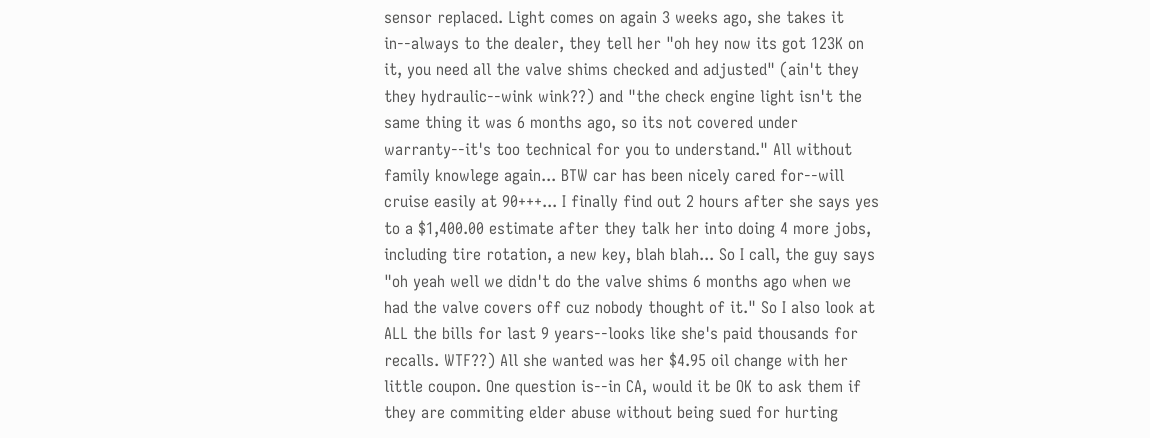sensor replaced. Light comes on again 3 weeks ago, she takes it in--always to the dealer, they tell her "oh hey now its got 123K on it, you need all the valve shims checked and adjusted" (ain't they they hydraulic--wink wink??) and "the check engine light isn't the same thing it was 6 months ago, so its not covered under warranty--it's too technical for you to understand." All without family knowlege again... BTW car has been nicely cared for--will cruise easily at 90+++... I finally find out 2 hours after she says yes to a $1,400.00 estimate after they talk her into doing 4 more jobs, including tire rotation, a new key, blah blah... So I call, the guy says "oh yeah well we didn't do the valve shims 6 months ago when we had the valve covers off cuz nobody thought of it." So I also look at ALL the bills for last 9 years--looks like she's paid thousands for recalls. WTF??) All she wanted was her $4.95 oil change with her little coupon. One question is--in CA, would it be OK to ask them if they are commiting elder abuse without being sued for hurting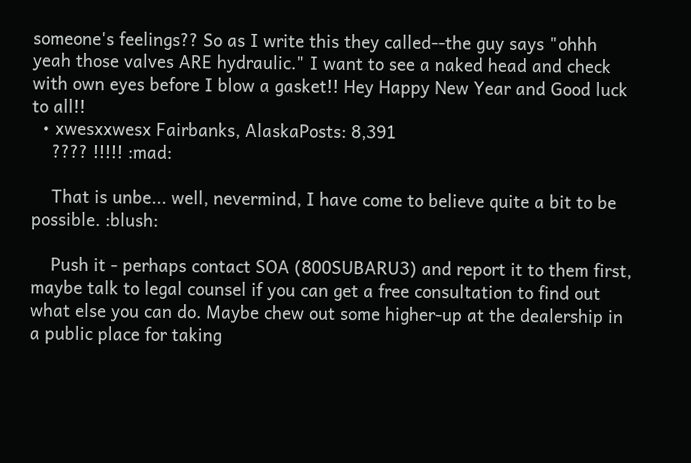someone's feelings?? So as I write this they called--the guy says "ohhh yeah those valves ARE hydraulic." I want to see a naked head and check with own eyes before I blow a gasket!! Hey Happy New Year and Good luck to all!!
  • xwesxxwesx Fairbanks, AlaskaPosts: 8,391
    ???? !!!!! :mad:

    That is unbe... well, nevermind, I have come to believe quite a bit to be possible. :blush:

    Push it - perhaps contact SOA (800SUBARU3) and report it to them first, maybe talk to legal counsel if you can get a free consultation to find out what else you can do. Maybe chew out some higher-up at the dealership in a public place for taking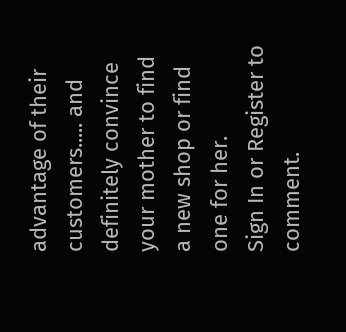advantage of their customers..... and definitely convince your mother to find a new shop or find one for her.
Sign In or Register to comment.